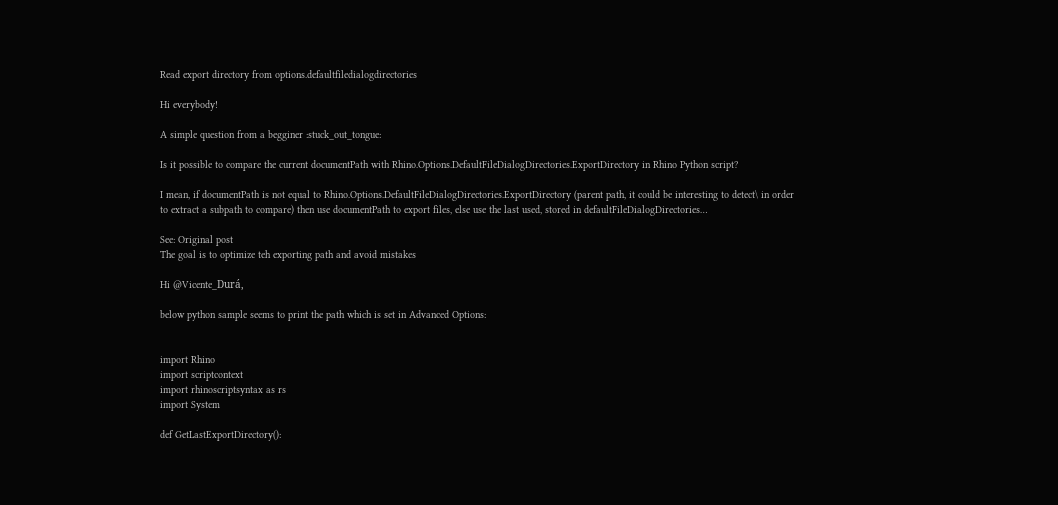Read export directory from options.defaultfiledialogdirectories

Hi everybody!

A simple question from a begginer :stuck_out_tongue:

Is it possible to compare the current documentPath with Rhino.Options.DefaultFileDialogDirectories.ExportDirectory in Rhino Python script?

I mean, if documentPath is not equal to Rhino.Options.DefaultFileDialogDirectories.ExportDirectory (parent path, it could be interesting to detect\ in order to extract a subpath to compare) then use documentPath to export files, else use the last used, stored in defaultFileDialogDirectories…

See: Original post
The goal is to optimize teh exporting path and avoid mistakes

Hi @Vicente_Durá,

below python sample seems to print the path which is set in Advanced Options:


import Rhino
import scriptcontext
import rhinoscriptsyntax as rs
import System

def GetLastExportDirectory():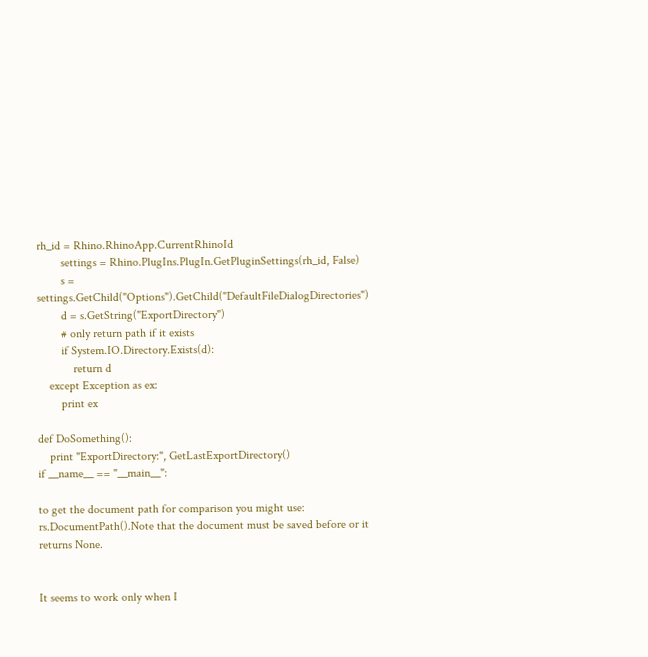rh_id = Rhino.RhinoApp.CurrentRhinoId
        settings = Rhino.PlugIns.PlugIn.GetPluginSettings(rh_id, False)
        s = settings.GetChild("Options").GetChild("DefaultFileDialogDirectories")
        d = s.GetString("ExportDirectory")
        # only return path if it exists
        if System.IO.Directory.Exists(d):
            return d
    except Exception as ex:
        print ex

def DoSomething():
    print "ExportDirectory:", GetLastExportDirectory()
if __name__ == "__main__":

to get the document path for comparison you might use: rs.DocumentPath().Note that the document must be saved before or it returns None.


It seems to work only when I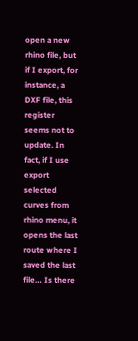open a new rhino file, but if I export, for instance, a DXF file, this register seems not to update. In fact, if I use export selected curves from rhino menu, it opens the last route where I saved the last file… Is there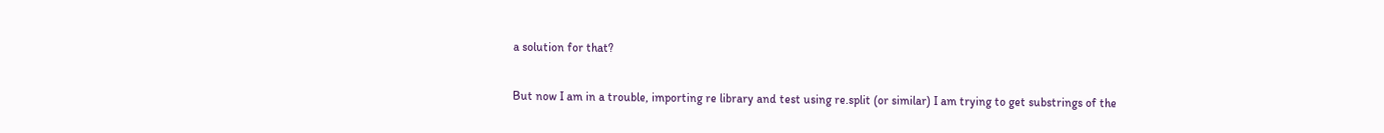a solution for that?

But now I am in a trouble, importing re library and test using re.split (or similar) I am trying to get substrings of the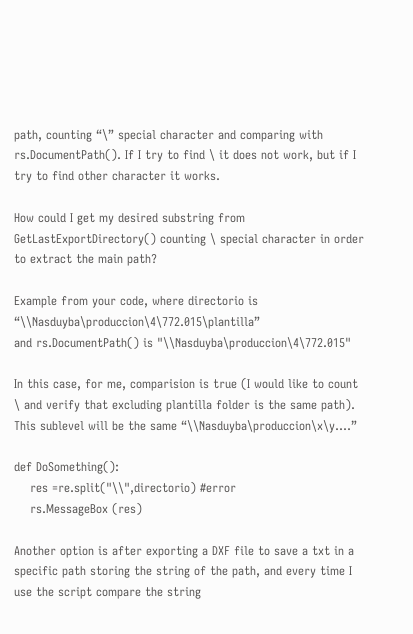path, counting “\” special character and comparing with rs.DocumentPath(). If I try to find \ it does not work, but if I try to find other character it works.

How could I get my desired substring from GetLastExportDirectory() counting \ special character in order to extract the main path?

Example from your code, where directorio is “\\Nasduyba\produccion\4\772.015\plantilla”
and rs.DocumentPath() is "\\Nasduyba\produccion\4\772.015"

In this case, for me, comparision is true (I would like to count \ and verify that excluding plantilla folder is the same path). This sublevel will be the same “\\Nasduyba\produccion\x\y.…”

def DoSomething():
    res =re.split("\\",directorio) #error
    rs.MessageBox (res)

Another option is after exporting a DXF file to save a txt in a specific path storing the string of the path, and every time I use the script compare the string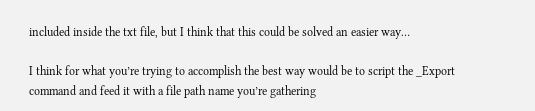included inside the txt file, but I think that this could be solved an easier way…

I think for what you’re trying to accomplish the best way would be to script the _Export command and feed it with a file path name you’re gathering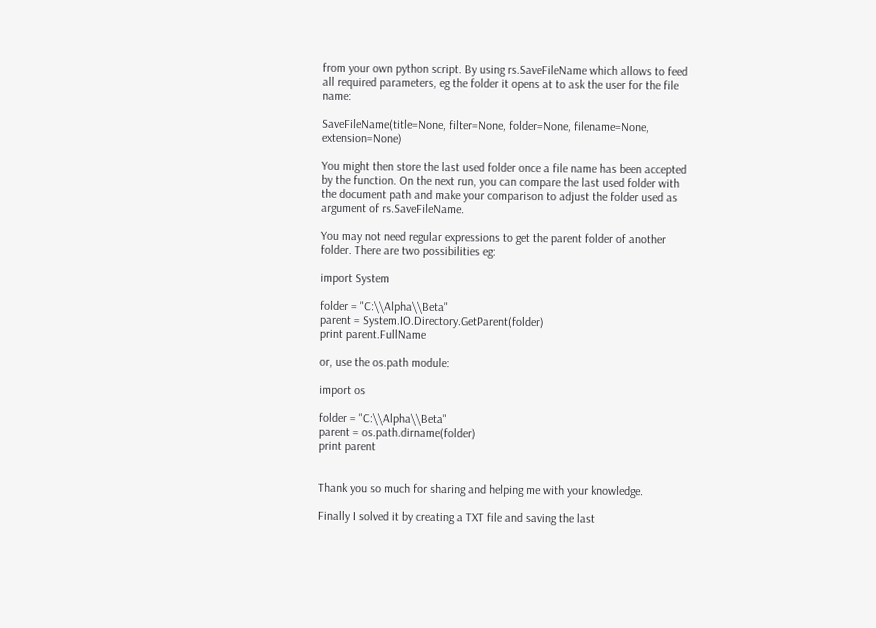from your own python script. By using rs.SaveFileName which allows to feed all required parameters, eg the folder it opens at to ask the user for the file name:

SaveFileName(title=None, filter=None, folder=None, filename=None, extension=None)

You might then store the last used folder once a file name has been accepted by the function. On the next run, you can compare the last used folder with the document path and make your comparison to adjust the folder used as argument of rs.SaveFileName.

You may not need regular expressions to get the parent folder of another folder. There are two possibilities eg:

import System

folder = "C:\\Alpha\\Beta"
parent = System.IO.Directory.GetParent(folder)
print parent.FullName

or, use the os.path module:

import os

folder = "C:\\Alpha\\Beta"
parent = os.path.dirname(folder)
print parent


Thank you so much for sharing and helping me with your knowledge.

Finally I solved it by creating a TXT file and saving the last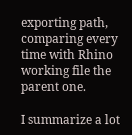exporting path, comparing every time with Rhino working file the parent one.

I summarize a lot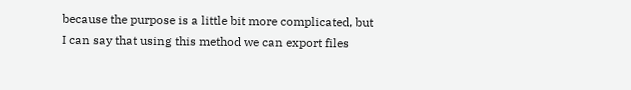because the purpose is a little bit more complicated, but I can say that using this method we can export files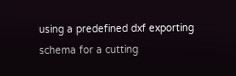using a predefined dxf exporting schema for a cutting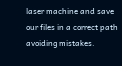laser machine and save our files in a correct path avoiding mistakes.